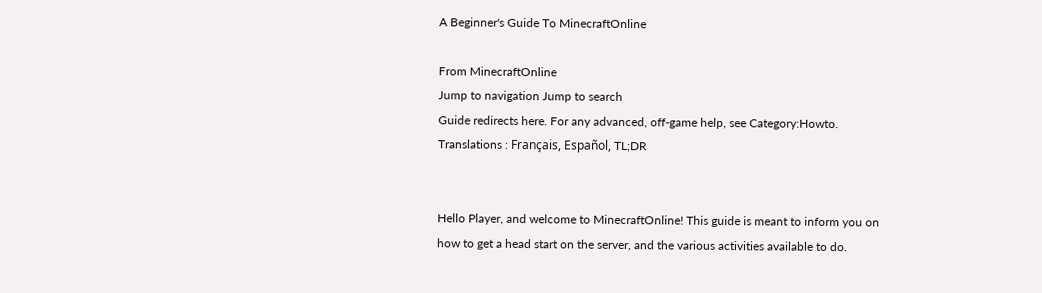A Beginner's Guide To MinecraftOnline

From MinecraftOnline
Jump to navigation Jump to search
Guide redirects here. For any advanced, off-game help, see Category:Howto.
Translations : Français, Español, TL;DR


Hello Player, and welcome to MinecraftOnline! This guide is meant to inform you on how to get a head start on the server, and the various activities available to do.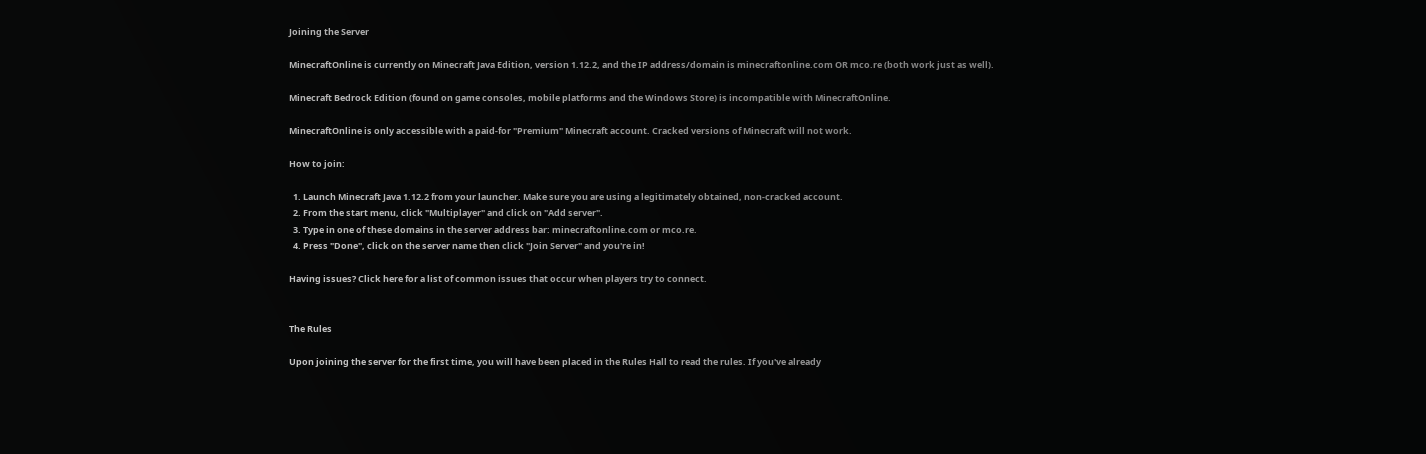Joining the Server

MinecraftOnline is currently on Minecraft Java Edition, version 1.12.2, and the IP address/domain is minecraftonline.com OR mco.re (both work just as well).

Minecraft Bedrock Edition (found on game consoles, mobile platforms and the Windows Store) is incompatible with MinecraftOnline.

MinecraftOnline is only accessible with a paid-for "Premium" Minecraft account. Cracked versions of Minecraft will not work.

How to join:

  1. Launch Minecraft Java 1.12.2 from your launcher. Make sure you are using a legitimately obtained, non-cracked account.
  2. From the start menu, click "Multiplayer" and click on "Add server".
  3. Type in one of these domains in the server address bar: minecraftonline.com or mco.re.
  4. Press "Done", click on the server name then click "Join Server" and you're in!

Having issues? Click here for a list of common issues that occur when players try to connect.


The Rules

Upon joining the server for the first time, you will have been placed in the Rules Hall to read the rules. If you've already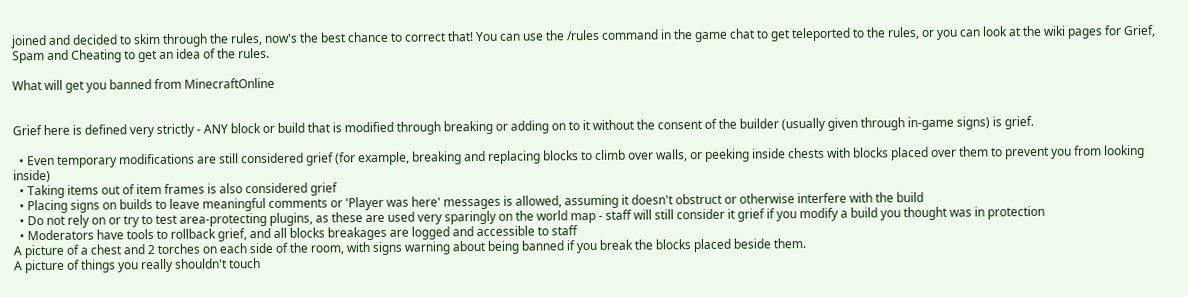joined and decided to skim through the rules, now's the best chance to correct that! You can use the /rules command in the game chat to get teleported to the rules, or you can look at the wiki pages for Grief, Spam and Cheating to get an idea of the rules.

What will get you banned from MinecraftOnline


Grief here is defined very strictly - ANY block or build that is modified through breaking or adding on to it without the consent of the builder (usually given through in-game signs) is grief.

  • Even temporary modifications are still considered grief (for example, breaking and replacing blocks to climb over walls, or peeking inside chests with blocks placed over them to prevent you from looking inside)
  • Taking items out of item frames is also considered grief
  • Placing signs on builds to leave meaningful comments or 'Player was here' messages is allowed, assuming it doesn't obstruct or otherwise interfere with the build
  • Do not rely on or try to test area-protecting plugins, as these are used very sparingly on the world map - staff will still consider it grief if you modify a build you thought was in protection
  • Moderators have tools to rollback grief, and all blocks breakages are logged and accessible to staff
A picture of a chest and 2 torches on each side of the room, with signs warning about being banned if you break the blocks placed beside them.
A picture of things you really shouldn't touch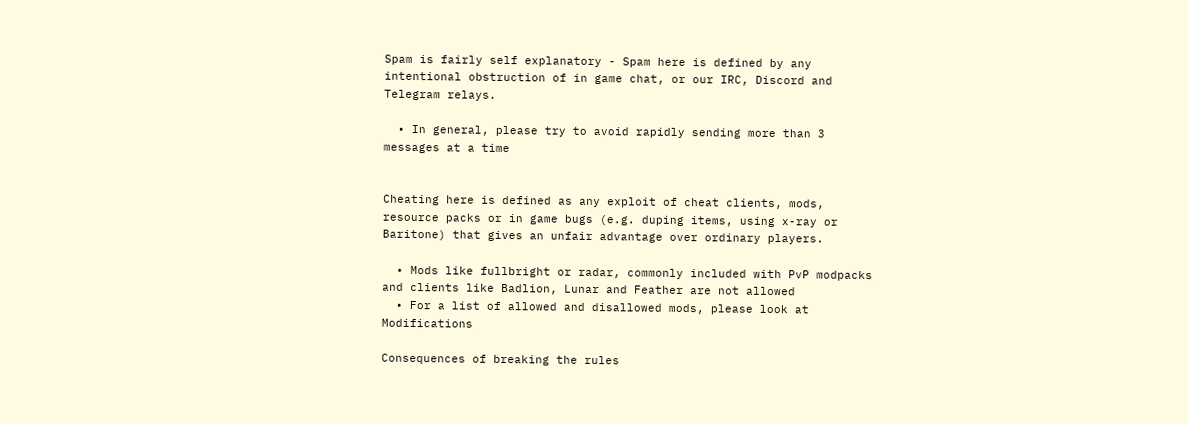Spam is fairly self explanatory - Spam here is defined by any intentional obstruction of in game chat, or our IRC, Discord and Telegram relays.

  • In general, please try to avoid rapidly sending more than 3 messages at a time


Cheating here is defined as any exploit of cheat clients, mods, resource packs or in game bugs (e.g. duping items, using x-ray or Baritone) that gives an unfair advantage over ordinary players.

  • Mods like fullbright or radar, commonly included with PvP modpacks and clients like Badlion, Lunar and Feather are not allowed
  • For a list of allowed and disallowed mods, please look at Modifications

Consequences of breaking the rules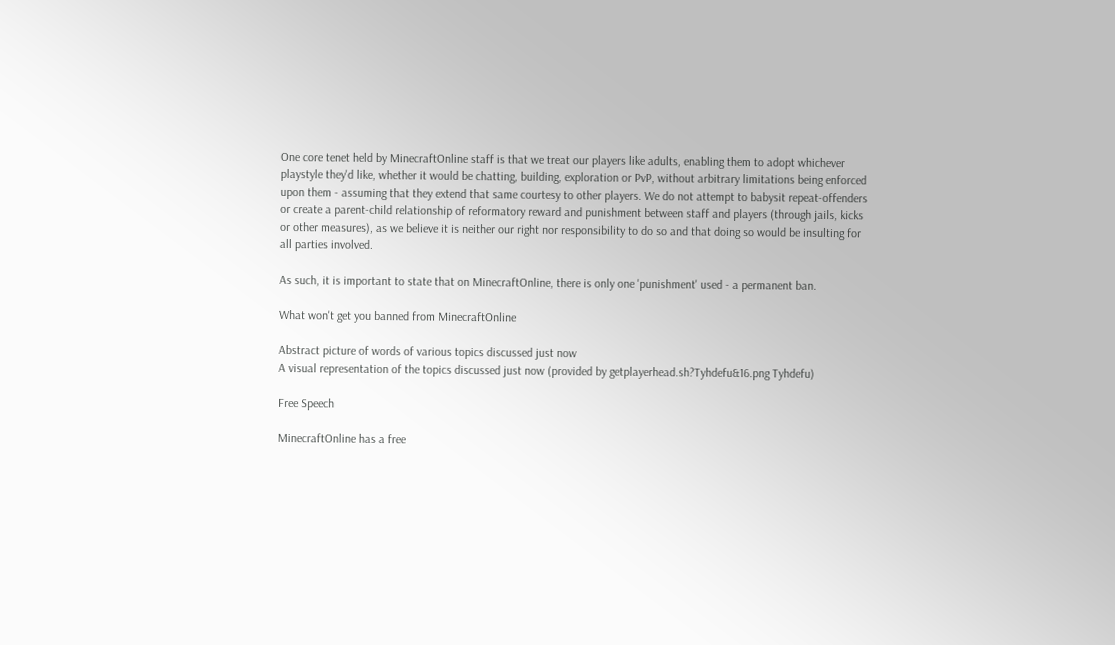One core tenet held by MinecraftOnline staff is that we treat our players like adults, enabling them to adopt whichever playstyle they'd like, whether it would be chatting, building, exploration or PvP, without arbitrary limitations being enforced upon them - assuming that they extend that same courtesy to other players. We do not attempt to babysit repeat-offenders or create a parent-child relationship of reformatory reward and punishment between staff and players (through jails, kicks or other measures), as we believe it is neither our right nor responsibility to do so and that doing so would be insulting for all parties involved.

As such, it is important to state that on MinecraftOnline, there is only one 'punishment' used - a permanent ban.

What won't get you banned from MinecraftOnline

Abstract picture of words of various topics discussed just now
A visual representation of the topics discussed just now (provided by getplayerhead.sh?Tyhdefu&16.png Tyhdefu)

Free Speech

MinecraftOnline has a free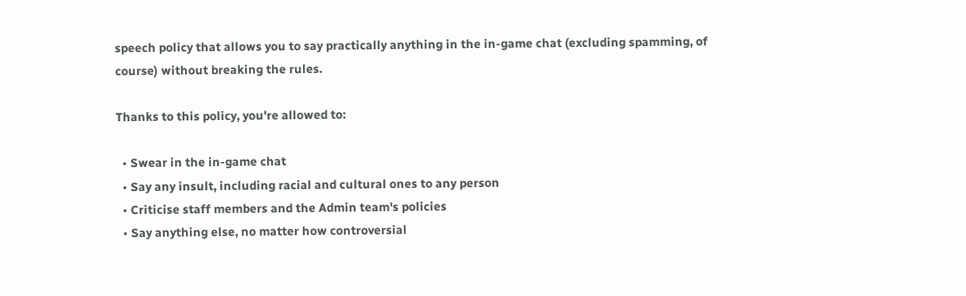speech policy that allows you to say practically anything in the in-game chat (excluding spamming, of course) without breaking the rules.

Thanks to this policy, you're allowed to:

  • Swear in the in-game chat
  • Say any insult, including racial and cultural ones to any person
  • Criticise staff members and the Admin team's policies
  • Say anything else, no matter how controversial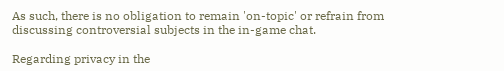As such, there is no obligation to remain 'on-topic' or refrain from discussing controversial subjects in the in-game chat.

Regarding privacy in the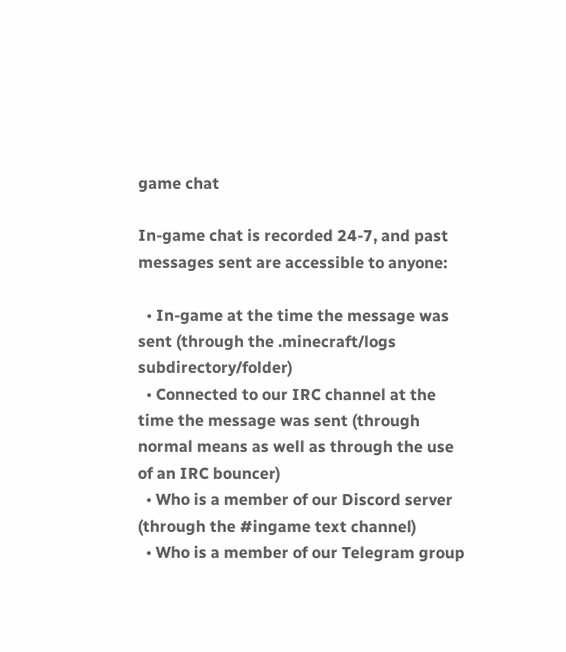game chat

In-game chat is recorded 24-7, and past messages sent are accessible to anyone:

  • In-game at the time the message was sent (through the .minecraft/logs subdirectory/folder)
  • Connected to our IRC channel at the time the message was sent (through normal means as well as through the use of an IRC bouncer)
  • Who is a member of our Discord server (through the #ingame text channel)
  • Who is a member of our Telegram group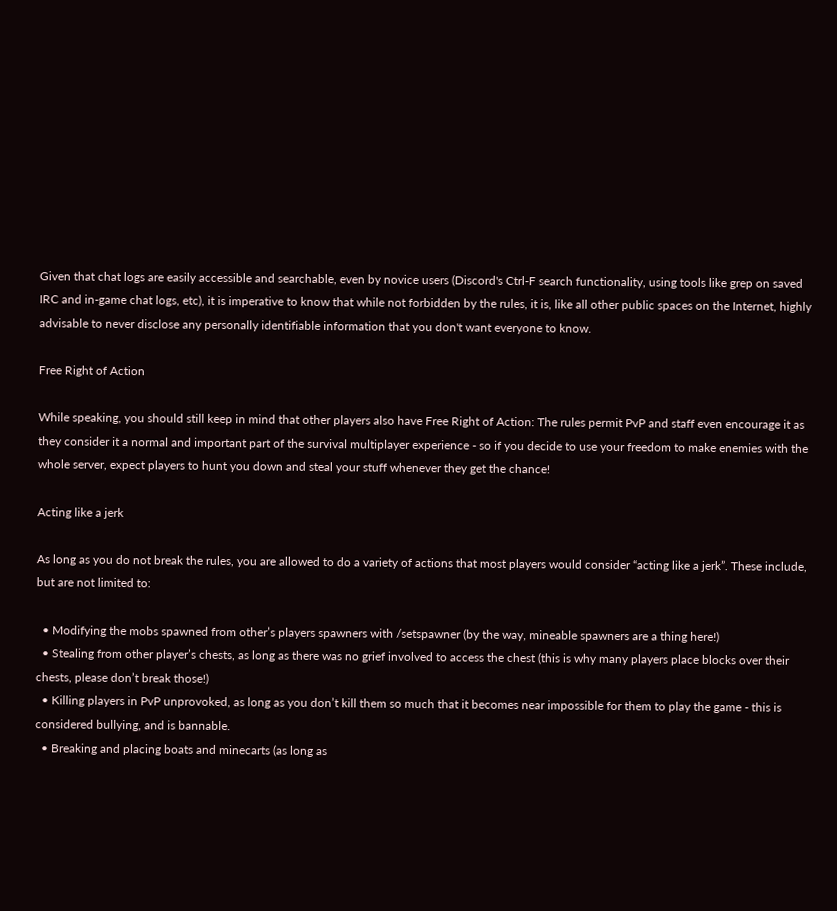Given that chat logs are easily accessible and searchable, even by novice users (Discord's Ctrl-F search functionality, using tools like grep on saved IRC and in-game chat logs, etc), it is imperative to know that while not forbidden by the rules, it is, like all other public spaces on the Internet, highly advisable to never disclose any personally identifiable information that you don't want everyone to know.

Free Right of Action

While speaking, you should still keep in mind that other players also have Free Right of Action: The rules permit PvP and staff even encourage it as they consider it a normal and important part of the survival multiplayer experience - so if you decide to use your freedom to make enemies with the whole server, expect players to hunt you down and steal your stuff whenever they get the chance!

Acting like a jerk

As long as you do not break the rules, you are allowed to do a variety of actions that most players would consider “acting like a jerk”. These include, but are not limited to:

  • Modifying the mobs spawned from other’s players spawners with /setspawner (by the way, mineable spawners are a thing here!)
  • Stealing from other player’s chests, as long as there was no grief involved to access the chest (this is why many players place blocks over their chests, please don’t break those!)
  • Killing players in PvP unprovoked, as long as you don’t kill them so much that it becomes near impossible for them to play the game - this is considered bullying, and is bannable.
  • Breaking and placing boats and minecarts (as long as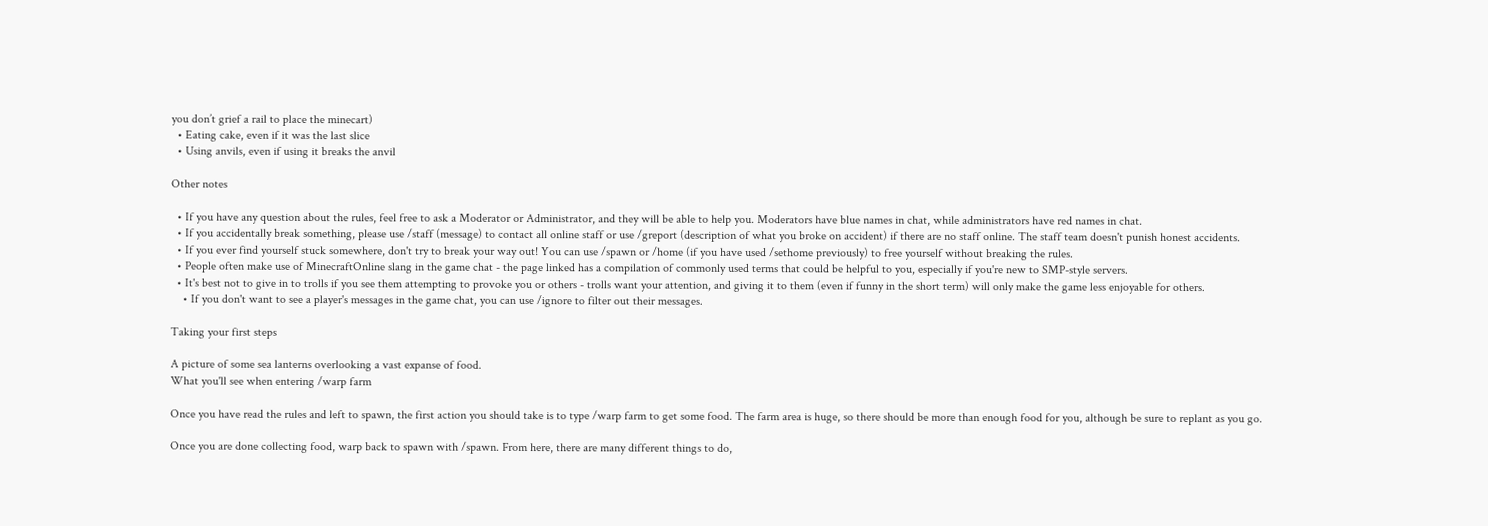you don’t grief a rail to place the minecart)
  • Eating cake, even if it was the last slice
  • Using anvils, even if using it breaks the anvil

Other notes

  • If you have any question about the rules, feel free to ask a Moderator or Administrator, and they will be able to help you. Moderators have blue names in chat, while administrators have red names in chat.
  • If you accidentally break something, please use /staff (message) to contact all online staff or use /greport (description of what you broke on accident) if there are no staff online. The staff team doesn't punish honest accidents.
  • If you ever find yourself stuck somewhere, don't try to break your way out! You can use /spawn or /home (if you have used /sethome previously) to free yourself without breaking the rules.
  • People often make use of MinecraftOnline slang in the game chat - the page linked has a compilation of commonly used terms that could be helpful to you, especially if you're new to SMP-style servers.
  • It's best not to give in to trolls if you see them attempting to provoke you or others - trolls want your attention, and giving it to them (even if funny in the short term) will only make the game less enjoyable for others.
    • If you don't want to see a player's messages in the game chat, you can use /ignore to filter out their messages.

Taking your first steps

A picture of some sea lanterns overlooking a vast expanse of food.
What you'll see when entering /warp farm

Once you have read the rules and left to spawn, the first action you should take is to type /warp farm to get some food. The farm area is huge, so there should be more than enough food for you, although be sure to replant as you go.

Once you are done collecting food, warp back to spawn with /spawn. From here, there are many different things to do,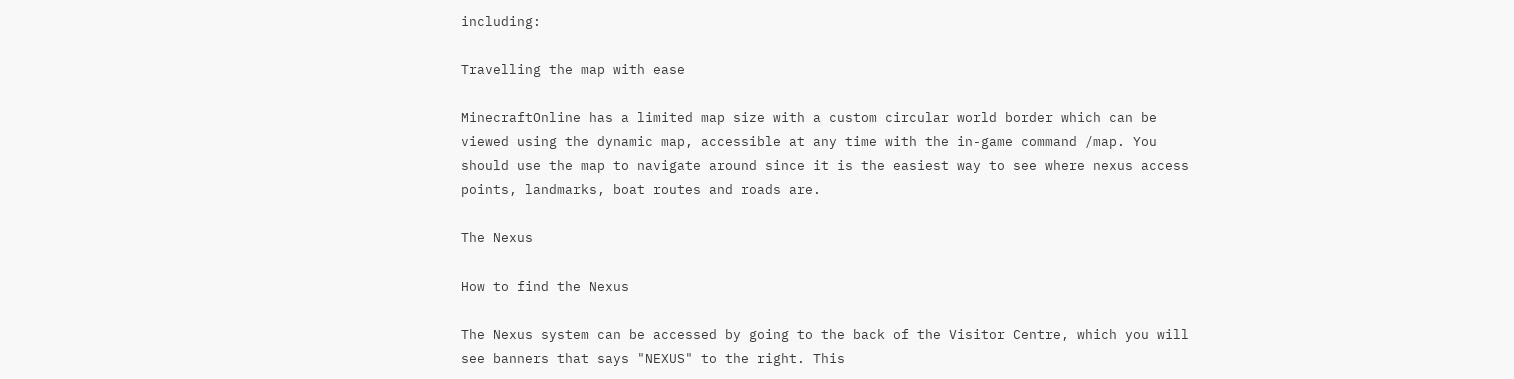including:

Travelling the map with ease

MinecraftOnline has a limited map size with a custom circular world border which can be viewed using the dynamic map, accessible at any time with the in-game command /map. You should use the map to navigate around since it is the easiest way to see where nexus access points, landmarks, boat routes and roads are.

The Nexus

How to find the Nexus

The Nexus system can be accessed by going to the back of the Visitor Centre, which you will see banners that says "NEXUS" to the right. This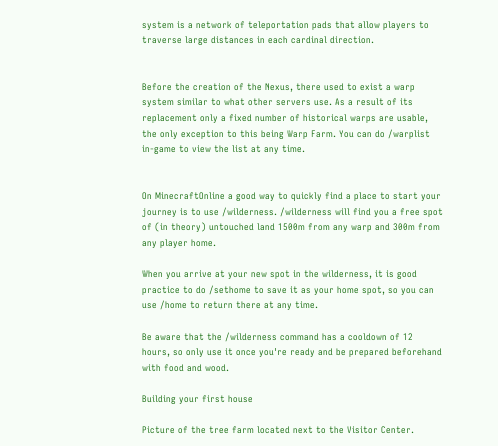system is a network of teleportation pads that allow players to traverse large distances in each cardinal direction.


Before the creation of the Nexus, there used to exist a warp system similar to what other servers use. As a result of its replacement only a fixed number of historical warps are usable, the only exception to this being Warp Farm. You can do /warplist in-game to view the list at any time.


On MinecraftOnline a good way to quickly find a place to start your journey is to use /wilderness. /wilderness will find you a free spot of (in theory) untouched land 1500m from any warp and 300m from any player home.

When you arrive at your new spot in the wilderness, it is good practice to do /sethome to save it as your home spot, so you can use /home to return there at any time.

Be aware that the /wilderness command has a cooldown of 12 hours, so only use it once you're ready and be prepared beforehand with food and wood.

Building your first house

Picture of the tree farm located next to the Visitor Center.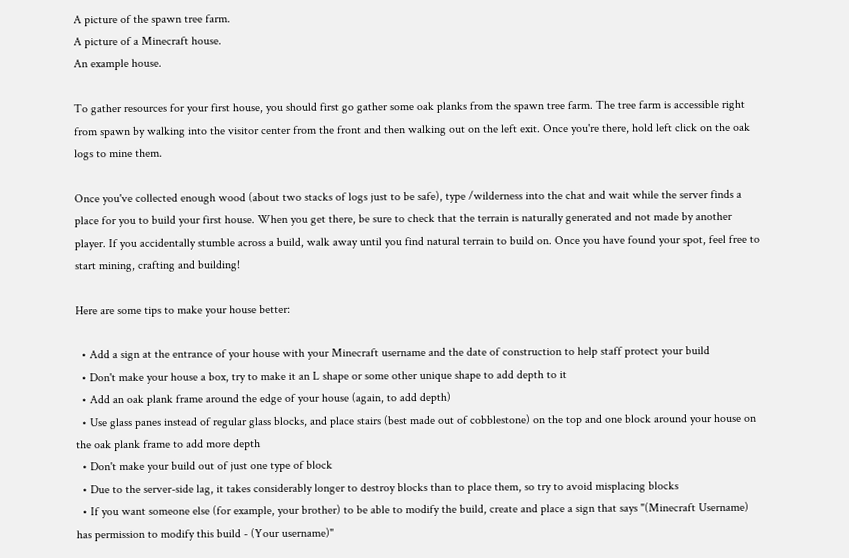A picture of the spawn tree farm.
A picture of a Minecraft house.
An example house.

To gather resources for your first house, you should first go gather some oak planks from the spawn tree farm. The tree farm is accessible right from spawn by walking into the visitor center from the front and then walking out on the left exit. Once you're there, hold left click on the oak logs to mine them.

Once you've collected enough wood (about two stacks of logs just to be safe), type /wilderness into the chat and wait while the server finds a place for you to build your first house. When you get there, be sure to check that the terrain is naturally generated and not made by another player. If you accidentally stumble across a build, walk away until you find natural terrain to build on. Once you have found your spot, feel free to start mining, crafting and building!

Here are some tips to make your house better:

  • Add a sign at the entrance of your house with your Minecraft username and the date of construction to help staff protect your build
  • Don't make your house a box, try to make it an L shape or some other unique shape to add depth to it
  • Add an oak plank frame around the edge of your house (again, to add depth)
  • Use glass panes instead of regular glass blocks, and place stairs (best made out of cobblestone) on the top and one block around your house on the oak plank frame to add more depth
  • Don't make your build out of just one type of block
  • Due to the server-side lag, it takes considerably longer to destroy blocks than to place them, so try to avoid misplacing blocks
  • If you want someone else (for example, your brother) to be able to modify the build, create and place a sign that says "(Minecraft Username) has permission to modify this build - (Your username)"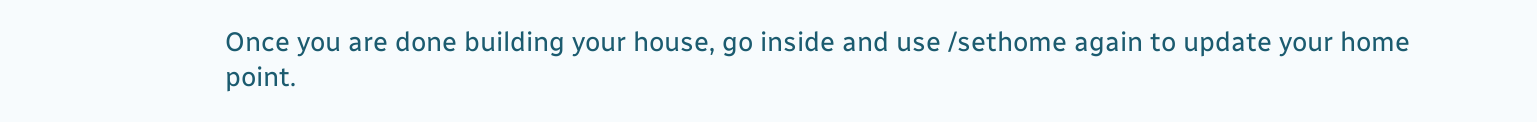Once you are done building your house, go inside and use /sethome again to update your home point.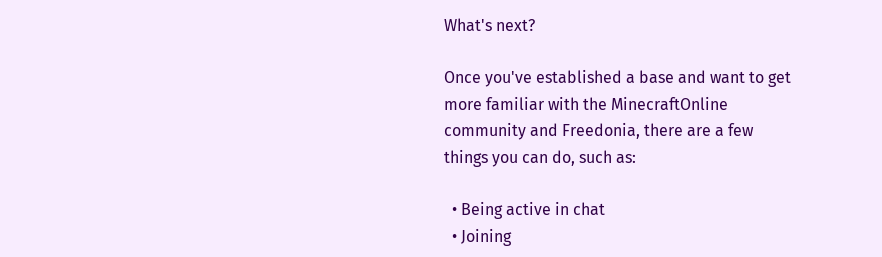What's next?

Once you've established a base and want to get more familiar with the MinecraftOnline community and Freedonia, there are a few things you can do, such as:

  • Being active in chat
  • Joining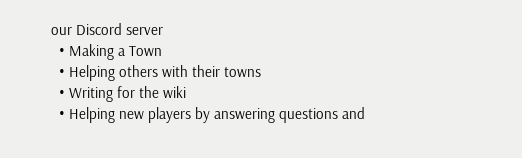our Discord server
  • Making a Town
  • Helping others with their towns
  • Writing for the wiki
  • Helping new players by answering questions and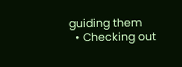guiding them
  • Checking out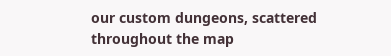our custom dungeons, scattered throughout the map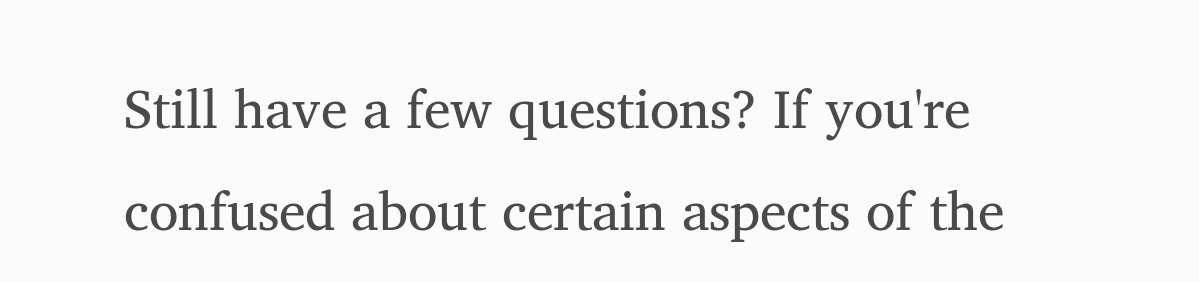Still have a few questions? If you're confused about certain aspects of the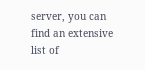server, you can find an extensive list of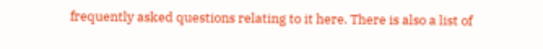frequently asked questions relating to it here. There is also a list of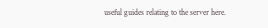useful guides relating to the server here.